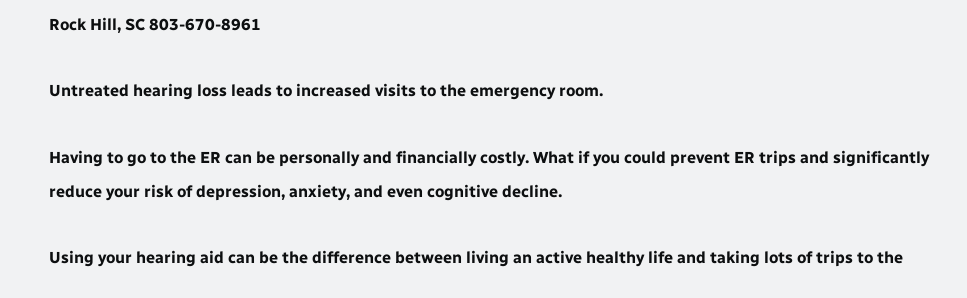Rock Hill, SC 803-670-8961

Untreated hearing loss leads to increased visits to the emergency room.

Having to go to the ER can be personally and financially costly. What if you could prevent ER trips and significantly reduce your risk of depression, anxiety, and even cognitive decline.

Using your hearing aid can be the difference between living an active healthy life and taking lots of trips to the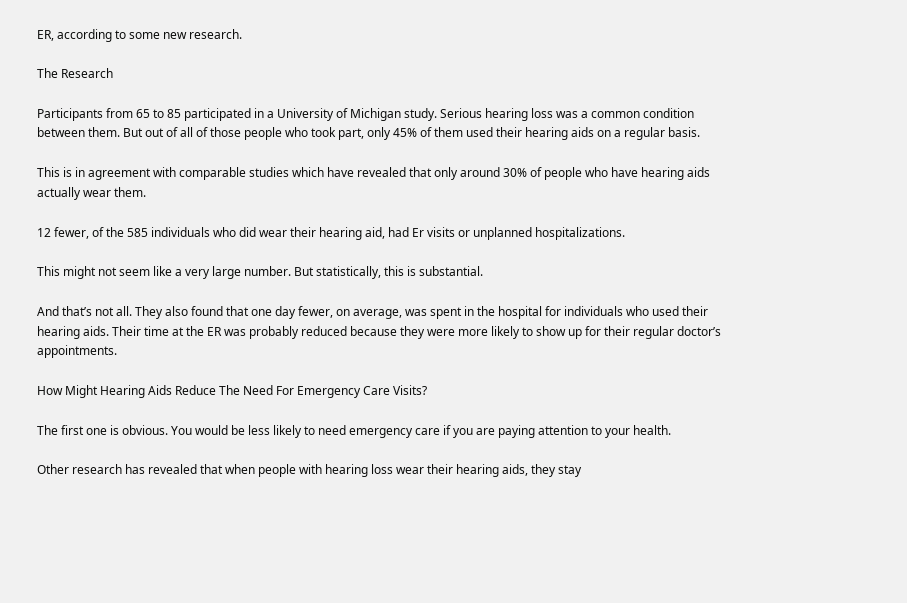ER, according to some new research.

The Research

Participants from 65 to 85 participated in a University of Michigan study. Serious hearing loss was a common condition between them. But out of all of those people who took part, only 45% of them used their hearing aids on a regular basis.

This is in agreement with comparable studies which have revealed that only around 30% of people who have hearing aids actually wear them.

12 fewer, of the 585 individuals who did wear their hearing aid, had Er visits or unplanned hospitalizations.

This might not seem like a very large number. But statistically, this is substantial.

And that’s not all. They also found that one day fewer, on average, was spent in the hospital for individuals who used their hearing aids. Their time at the ER was probably reduced because they were more likely to show up for their regular doctor’s appointments.

How Might Hearing Aids Reduce The Need For Emergency Care Visits?

The first one is obvious. You would be less likely to need emergency care if you are paying attention to your health.

Other research has revealed that when people with hearing loss wear their hearing aids, they stay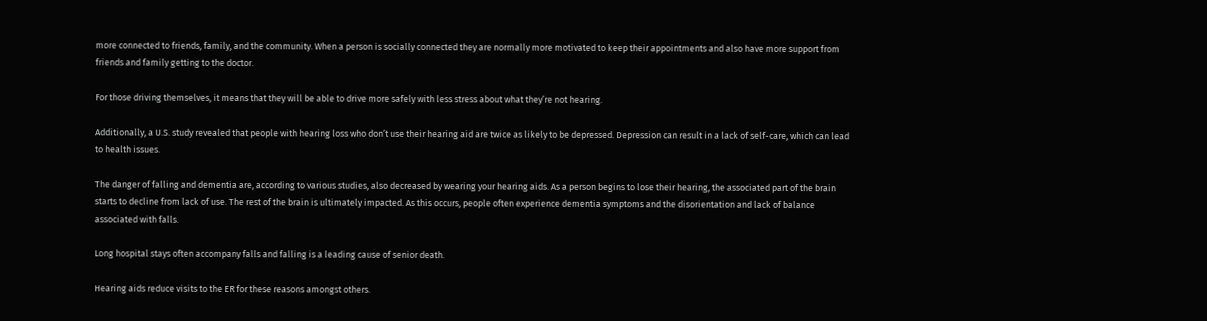more connected to friends, family, and the community. When a person is socially connected they are normally more motivated to keep their appointments and also have more support from friends and family getting to the doctor.

For those driving themselves, it means that they will be able to drive more safely with less stress about what they’re not hearing.

Additionally, a U.S. study revealed that people with hearing loss who don’t use their hearing aid are twice as likely to be depressed. Depression can result in a lack of self-care, which can lead to health issues.

The danger of falling and dementia are, according to various studies, also decreased by wearing your hearing aids. As a person begins to lose their hearing, the associated part of the brain starts to decline from lack of use. The rest of the brain is ultimately impacted. As this occurs, people often experience dementia symptoms and the disorientation and lack of balance associated with falls.

Long hospital stays often accompany falls and falling is a leading cause of senior death.

Hearing aids reduce visits to the ER for these reasons amongst others.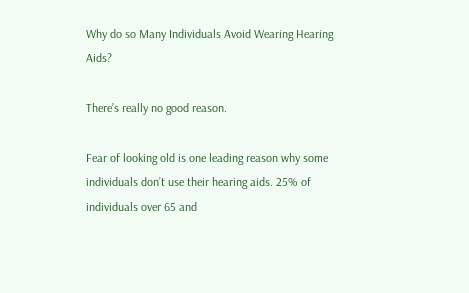Why do so Many Individuals Avoid Wearing Hearing Aids?

There’s really no good reason.

Fear of looking old is one leading reason why some individuals don’t use their hearing aids. 25% of individuals over 65 and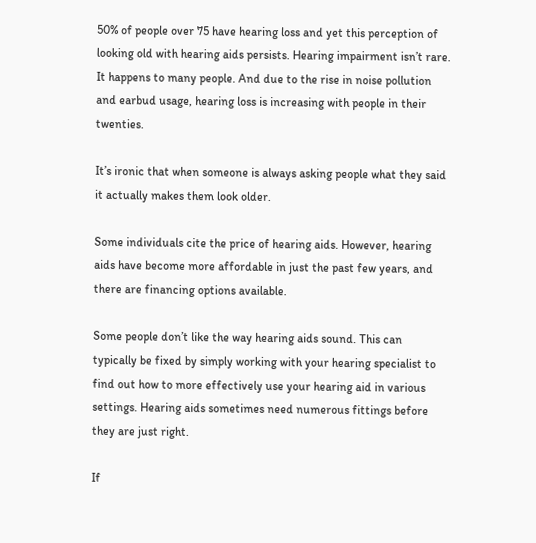50% of people over 75 have hearing loss and yet this perception of looking old with hearing aids persists. Hearing impairment isn’t rare. It happens to many people. And due to the rise in noise pollution and earbud usage, hearing loss is increasing with people in their twenties.

It’s ironic that when someone is always asking people what they said it actually makes them look older.

Some individuals cite the price of hearing aids. However, hearing aids have become more affordable in just the past few years, and there are financing options available.

Some people don’t like the way hearing aids sound. This can typically be fixed by simply working with your hearing specialist to find out how to more effectively use your hearing aid in various settings. Hearing aids sometimes need numerous fittings before they are just right.

If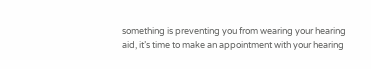something is preventing you from wearing your hearing aid, it’s time to make an appointment with your hearing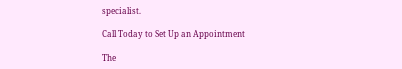specialist.

Call Today to Set Up an Appointment

The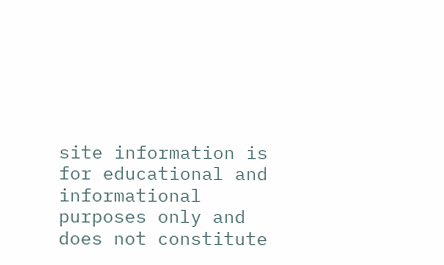site information is for educational and informational purposes only and does not constitute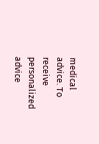medical advice. To receive personalized advice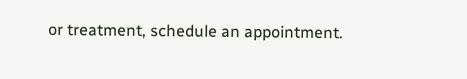or treatment, schedule an appointment.